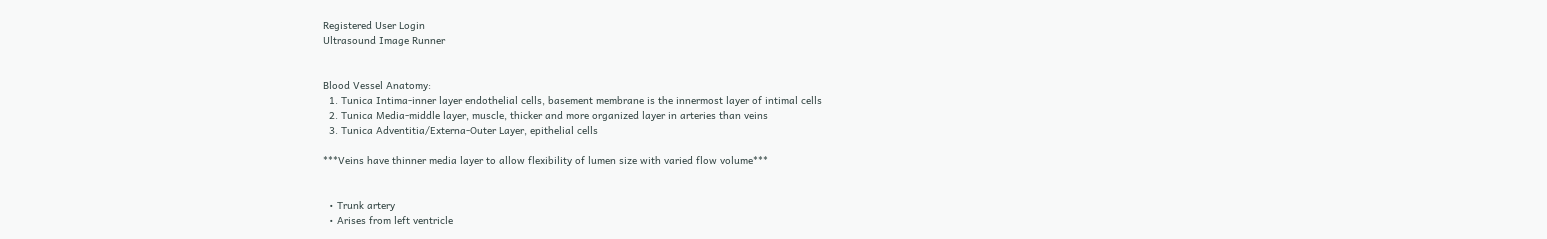Registered User Login
Ultrasound Image Runner


Blood Vessel Anatomy:
  1. Tunica Intima-inner layer endothelial cells, basement membrane is the innermost layer of intimal cells
  2. Tunica Media-middle layer, muscle, thicker and more organized layer in arteries than veins
  3. Tunica Adventitia/Externa-Outer Layer, epithelial cells

***Veins have thinner media layer to allow flexibility of lumen size with varied flow volume***


  • Trunk artery
  • Arises from left ventricle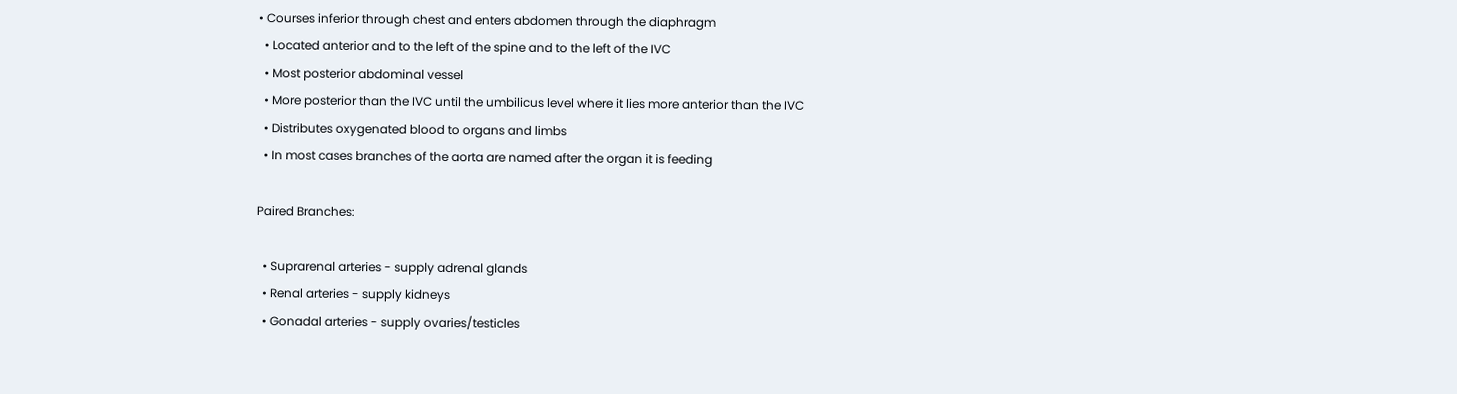• Courses inferior through chest and enters abdomen through the diaphragm
  • Located anterior and to the left of the spine and to the left of the IVC
  • Most posterior abdominal vessel
  • More posterior than the IVC until the umbilicus level where it lies more anterior than the IVC
  • Distributes oxygenated blood to organs and limbs
  • In most cases branches of the aorta are named after the organ it is feeding

Paired Branches:

  • Suprarenal arteries - supply adrenal glands
  • Renal arteries - supply kidneys
  • Gonadal arteries - supply ovaries/testicles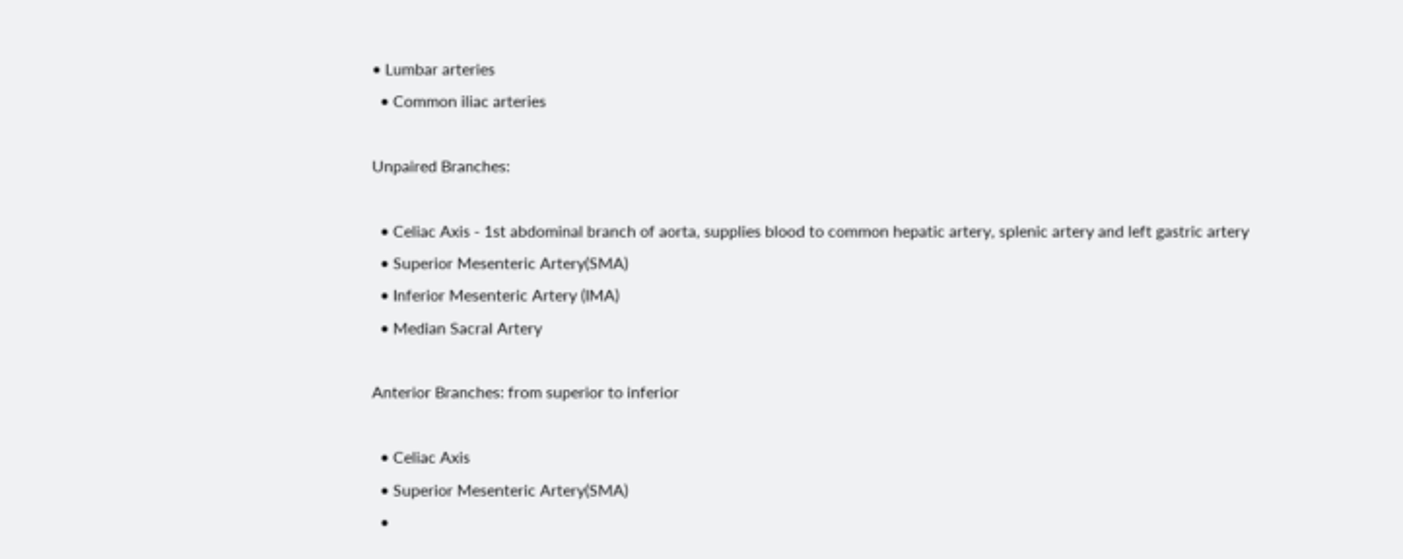• Lumbar arteries
  • Common iliac arteries

Unpaired Branches:

  • Celiac Axis - 1st abdominal branch of aorta, supplies blood to common hepatic artery, splenic artery and left gastric artery
  • Superior Mesenteric Artery(SMA)
  • Inferior Mesenteric Artery (IMA)
  • Median Sacral Artery

Anterior Branches: from superior to inferior

  • Celiac Axis
  • Superior Mesenteric Artery(SMA)
  •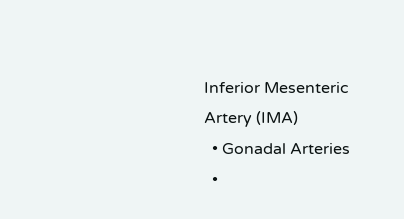Inferior Mesenteric Artery (IMA)
  • Gonadal Arteries
  •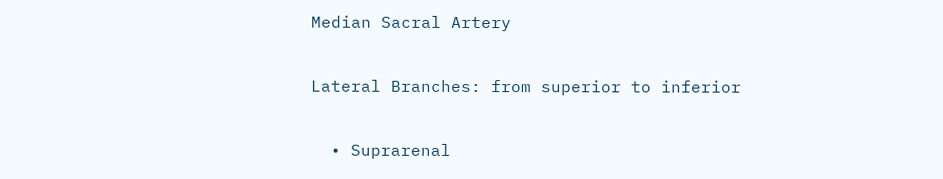Median Sacral Artery

Lateral Branches: from superior to inferior

  • Suprarenal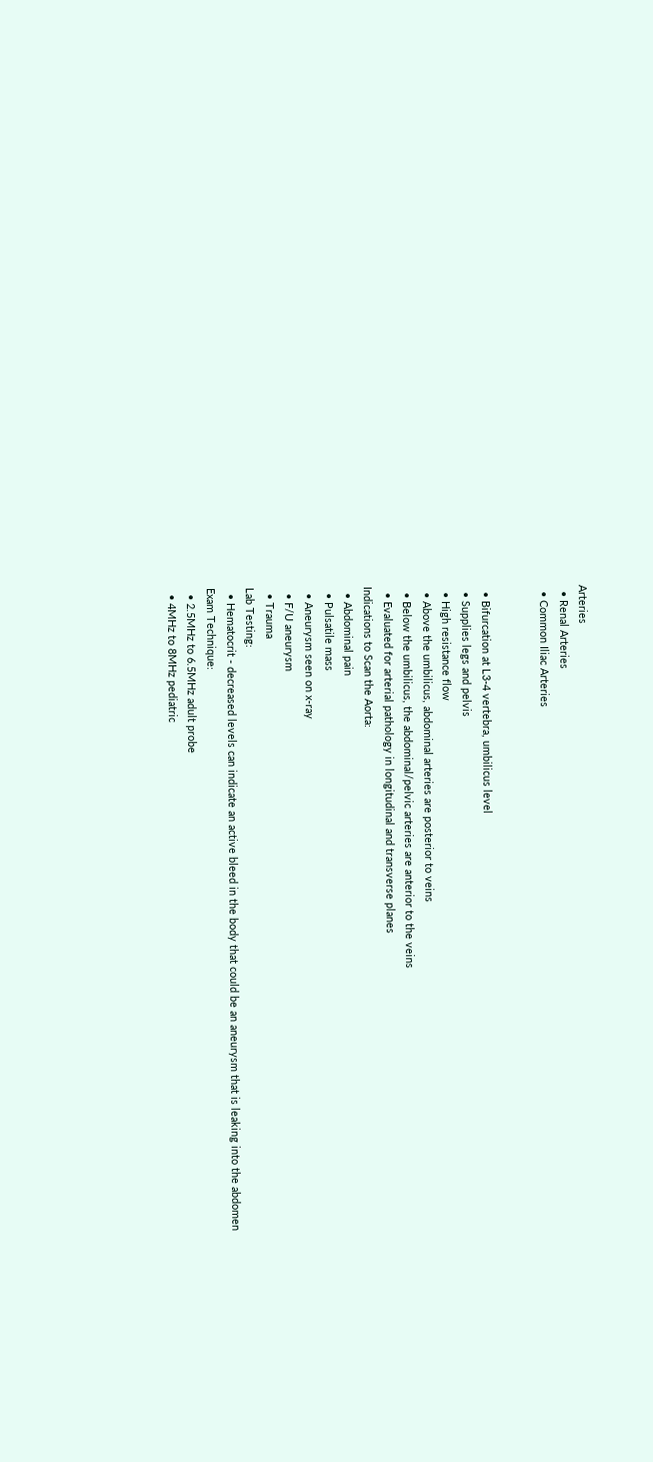Arteries
  • Renal Arteries
  • Common Iliac Arteries


  • Bifurcation at L3-4 vertebra, umbilicus level
  • Supplies legs and pelvis
  • High resistance flow
  • Above the umbilicus, abdominal arteries are posterior to veins
  • Below the umbilicus, the abdominal/pelvic arteries are anterior to the veins
  • Evaluated for arterial pathology in longitudinal and transverse planes
Indications to Scan the Aorta:
  • Abdominal pain
  • Pulsatile mass
  • Aneurysm seen on x-ray
  • F/U aneurysm
  • Trauma
Lab Testing:
  • Hematocrit - decreased levels can indicate an active bleed in the body that could be an aneurysm that is leaking into the abdomen
Exam Technique:
  • 2.5MHz to 6.5MHz adult probe
  • 4MHz to 8MHz pediatric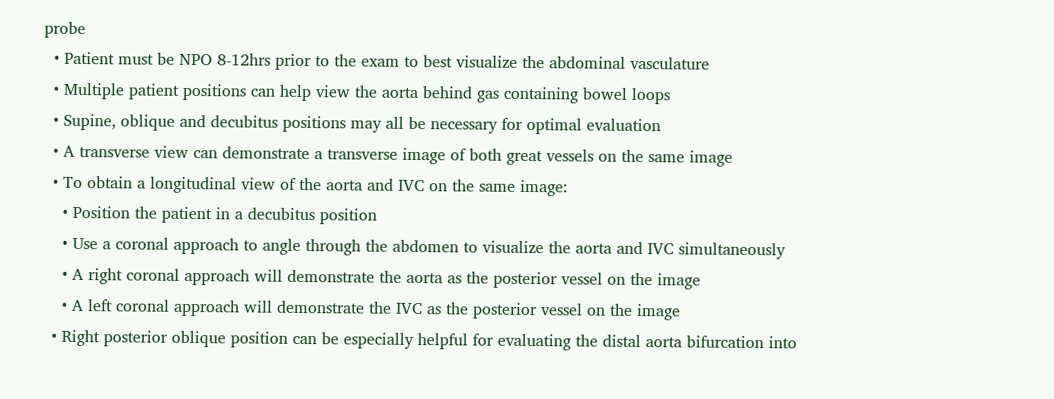probe
  • Patient must be NPO 8-12hrs prior to the exam to best visualize the abdominal vasculature
  • Multiple patient positions can help view the aorta behind gas containing bowel loops
  • Supine, oblique and decubitus positions may all be necessary for optimal evaluation
  • A transverse view can demonstrate a transverse image of both great vessels on the same image
  • To obtain a longitudinal view of the aorta and IVC on the same image:
    • Position the patient in a decubitus position
    • Use a coronal approach to angle through the abdomen to visualize the aorta and IVC simultaneously
    • A right coronal approach will demonstrate the aorta as the posterior vessel on the image
    • A left coronal approach will demonstrate the IVC as the posterior vessel on the image
  • Right posterior oblique position can be especially helpful for evaluating the distal aorta bifurcation into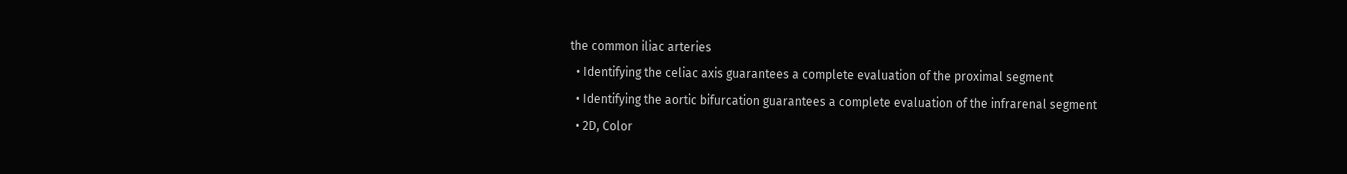the common iliac arteries
  • Identifying the celiac axis guarantees a complete evaluation of the proximal segment
  • Identifying the aortic bifurcation guarantees a complete evaluation of the infrarenal segment
  • 2D, Color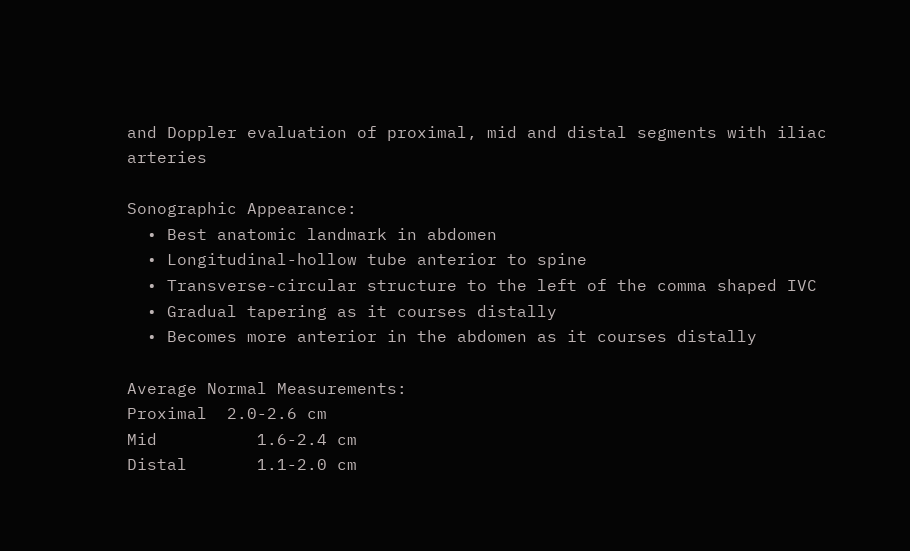and Doppler evaluation of proximal, mid and distal segments with iliac arteries

Sonographic Appearance:
  • Best anatomic landmark in abdomen
  • Longitudinal-hollow tube anterior to spine
  • Transverse-circular structure to the left of the comma shaped IVC
  • Gradual tapering as it courses distally
  • Becomes more anterior in the abdomen as it courses distally

Average Normal Measurements:
Proximal  2.0-2.6 cm
Mid          1.6-2.4 cm
Distal       1.1-2.0 cm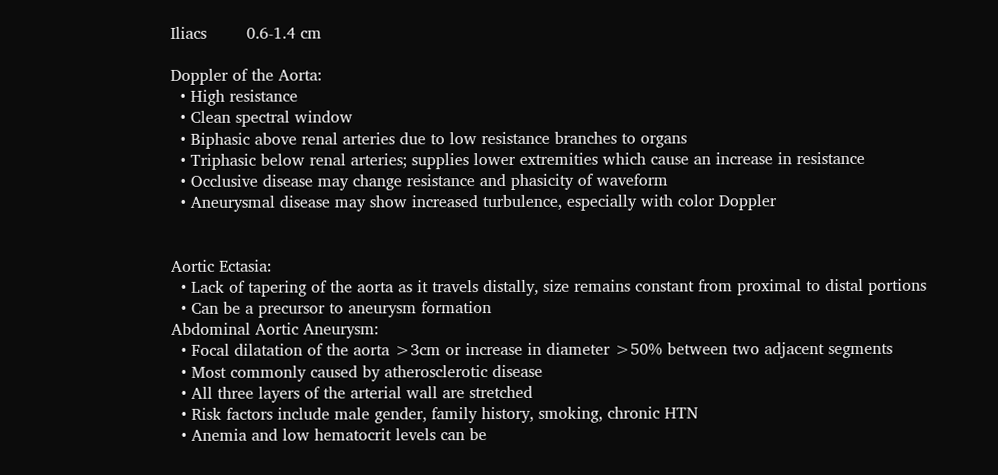Iliacs        0.6-1.4 cm

Doppler of the Aorta:
  • High resistance
  • Clean spectral window
  • Biphasic above renal arteries due to low resistance branches to organs
  • Triphasic below renal arteries; supplies lower extremities which cause an increase in resistance
  • Occlusive disease may change resistance and phasicity of waveform
  • Aneurysmal disease may show increased turbulence, especially with color Doppler


Aortic Ectasia:
  • Lack of tapering of the aorta as it travels distally, size remains constant from proximal to distal portions
  • Can be a precursor to aneurysm formation
Abdominal Aortic Aneurysm:
  • Focal dilatation of the aorta >3cm or increase in diameter >50% between two adjacent segments
  • Most commonly caused by atherosclerotic disease
  • All three layers of the arterial wall are stretched
  • Risk factors include male gender, family history, smoking, chronic HTN
  • Anemia and low hematocrit levels can be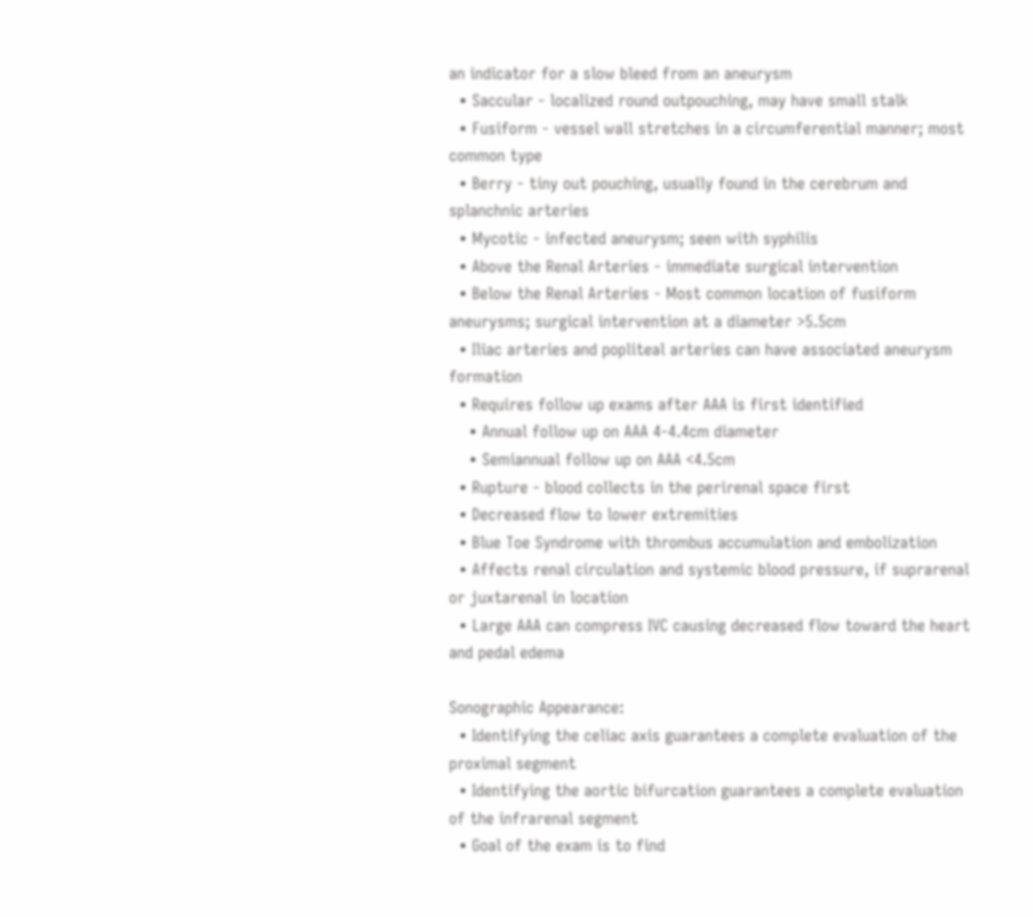an indicator for a slow bleed from an aneurysm
  • Saccular - localized round outpouching, may have small stalk
  • Fusiform - vessel wall stretches in a circumferential manner; most common type
  • Berry - tiny out pouching, usually found in the cerebrum and splanchnic arteries
  • Mycotic - infected aneurysm; seen with syphilis
  • Above the Renal Arteries - immediate surgical intervention
  • Below the Renal Arteries - Most common location of fusiform aneurysms; surgical intervention at a diameter >5.5cm
  • Iliac arteries and popliteal arteries can have associated aneurysm formation
  • Requires follow up exams after AAA is first identified
    • Annual follow up on AAA 4-4.4cm diameter
    • Semiannual follow up on AAA <4.5cm
  • Rupture - blood collects in the perirenal space first
  • Decreased flow to lower extremities
  • Blue Toe Syndrome with thrombus accumulation and embolization
  • Affects renal circulation and systemic blood pressure, if suprarenal or juxtarenal in location
  • Large AAA can compress IVC causing decreased flow toward the heart and pedal edema

Sonographic Appearance:
  • Identifying the celiac axis guarantees a complete evaluation of the proximal segment
  • Identifying the aortic bifurcation guarantees a complete evaluation of the infrarenal segment
  • Goal of the exam is to find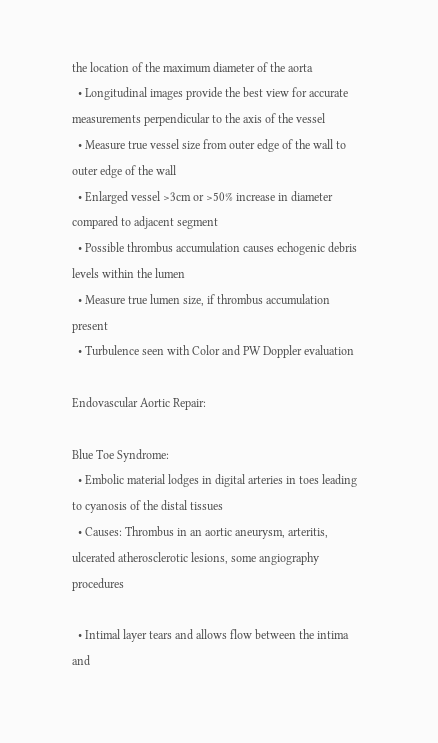the location of the maximum diameter of the aorta
  • Longitudinal images provide the best view for accurate measurements perpendicular to the axis of the vessel
  • Measure true vessel size from outer edge of the wall to outer edge of the wall
  • Enlarged vessel >3cm or >50% increase in diameter compared to adjacent segment
  • Possible thrombus accumulation causes echogenic debris levels within the lumen
  • Measure true lumen size, if thrombus accumulation present
  • Turbulence seen with Color and PW Doppler evaluation

Endovascular Aortic Repair:

Blue Toe Syndrome:
  • Embolic material lodges in digital arteries in toes leading to cyanosis of the distal tissues
  • Causes: Thrombus in an aortic aneurysm, arteritis, ulcerated atherosclerotic lesions, some angiography procedures

  • Intimal layer tears and allows flow between the intima and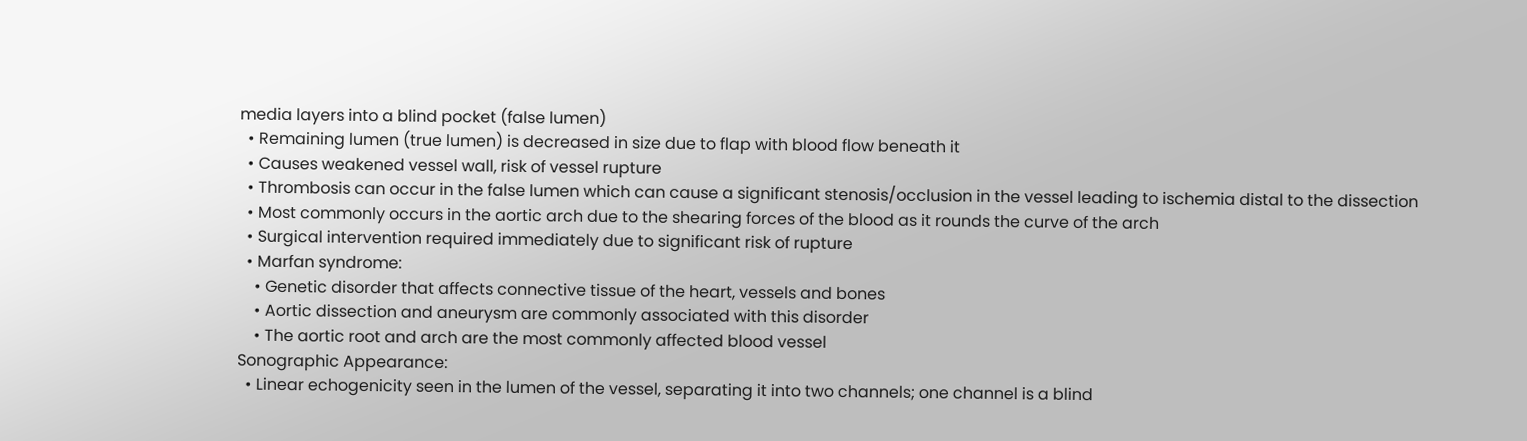media layers into a blind pocket (false lumen)
  • Remaining lumen (true lumen) is decreased in size due to flap with blood flow beneath it
  • Causes weakened vessel wall, risk of vessel rupture
  • Thrombosis can occur in the false lumen which can cause a significant stenosis/occlusion in the vessel leading to ischemia distal to the dissection
  • Most commonly occurs in the aortic arch due to the shearing forces of the blood as it rounds the curve of the arch
  • Surgical intervention required immediately due to significant risk of rupture
  • Marfan syndrome:
    • Genetic disorder that affects connective tissue of the heart, vessels and bones
    • Aortic dissection and aneurysm are commonly associated with this disorder
    • The aortic root and arch are the most commonly affected blood vessel
Sonographic Appearance:
  • Linear echogenicity seen in the lumen of the vessel, separating it into two channels; one channel is a blind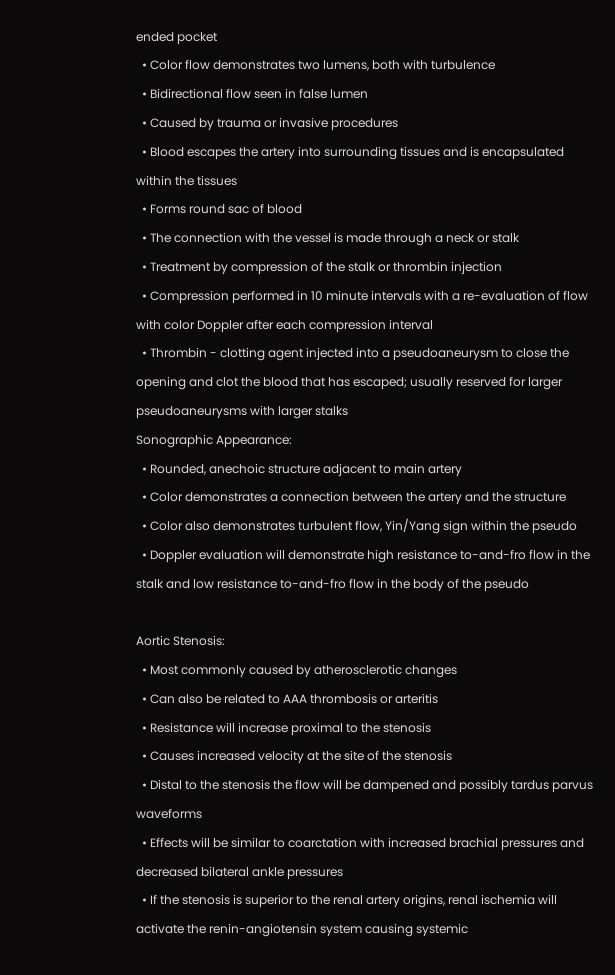ended pocket
  • Color flow demonstrates two lumens, both with turbulence
  • Bidirectional flow seen in false lumen
  • Caused by trauma or invasive procedures
  • Blood escapes the artery into surrounding tissues and is encapsulated within the tissues
  • Forms round sac of blood
  • The connection with the vessel is made through a neck or stalk
  • Treatment by compression of the stalk or thrombin injection
  • Compression performed in 10 minute intervals with a re-evaluation of flow with color Doppler after each compression interval
  • Thrombin - clotting agent injected into a pseudoaneurysm to close the opening and clot the blood that has escaped; usually reserved for larger pseudoaneurysms with larger stalks
Sonographic Appearance:
  • Rounded, anechoic structure adjacent to main artery
  • Color demonstrates a connection between the artery and the structure
  • Color also demonstrates turbulent flow, Yin/Yang sign within the pseudo
  • Doppler evaluation will demonstrate high resistance to-and-fro flow in the stalk and low resistance to-and-fro flow in the body of the pseudo

Aortic Stenosis:
  • Most commonly caused by atherosclerotic changes
  • Can also be related to AAA thrombosis or arteritis
  • Resistance will increase proximal to the stenosis
  • Causes increased velocity at the site of the stenosis
  • Distal to the stenosis the flow will be dampened and possibly tardus parvus waveforms
  • Effects will be similar to coarctation with increased brachial pressures and decreased bilateral ankle pressures
  • If the stenosis is superior to the renal artery origins, renal ischemia will activate the renin-angiotensin system causing systemic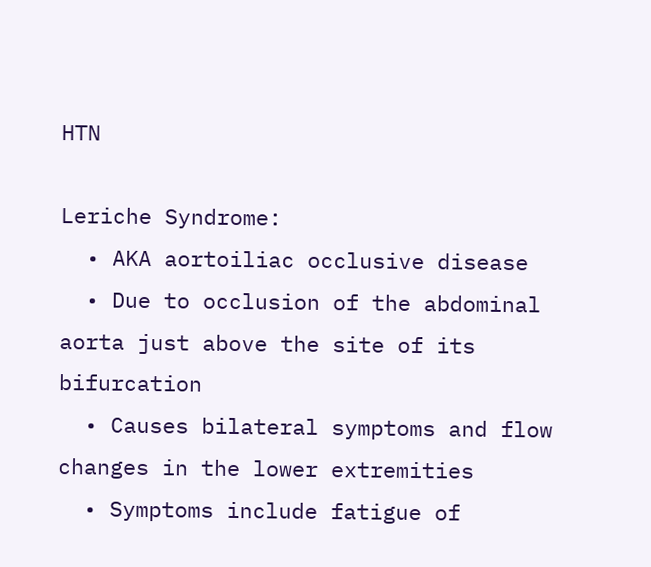HTN

Leriche Syndrome:
  • AKA aortoiliac occlusive disease
  • Due to occlusion of the abdominal aorta just above the site of its bifurcation
  • Causes bilateral symptoms and flow changes in the lower extremities
  • Symptoms include fatigue of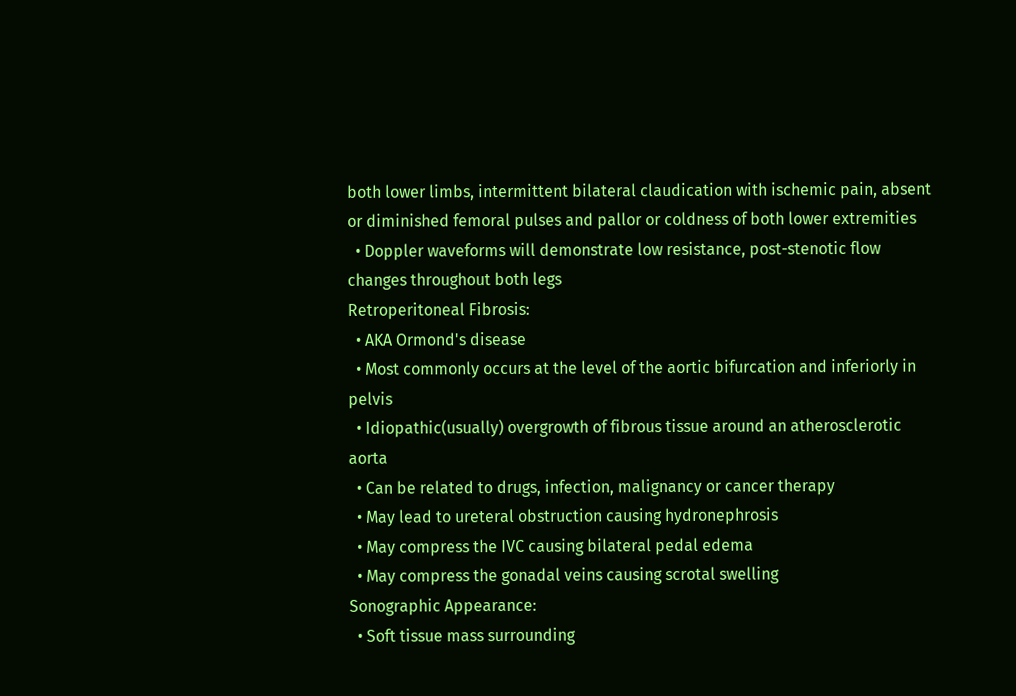both lower limbs, intermittent bilateral claudication with ischemic pain, absent or diminished femoral pulses and pallor or coldness of both lower extremities
  • Doppler waveforms will demonstrate low resistance, post-stenotic flow changes throughout both legs
Retroperitoneal Fibrosis:
  • AKA Ormond's disease
  • Most commonly occurs at the level of the aortic bifurcation and inferiorly in pelvis
  • Idiopathic(usually) overgrowth of fibrous tissue around an atherosclerotic aorta
  • Can be related to drugs, infection, malignancy or cancer therapy
  • May lead to ureteral obstruction causing hydronephrosis
  • May compress the IVC causing bilateral pedal edema
  • May compress the gonadal veins causing scrotal swelling
Sonographic Appearance:
  • Soft tissue mass surrounding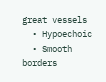great vessels
  • Hypoechoic
  • Smooth borders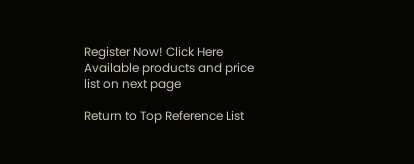Register Now! Click Here
Available products and price list on next page

Return to Top Reference List